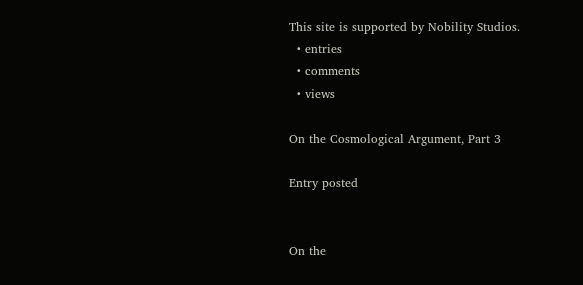This site is supported by Nobility Studios.
  • entries
  • comments
  • views

On the Cosmological Argument, Part 3

Entry posted


On the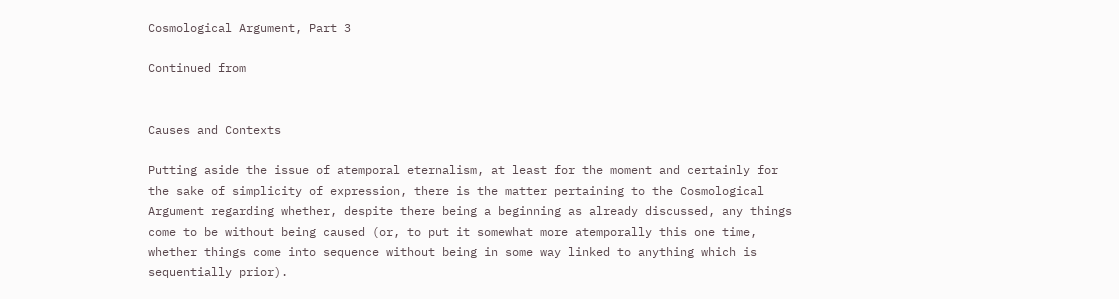Cosmological Argument, Part 3

Continued from


Causes and Contexts

Putting aside the issue of atemporal eternalism, at least for the moment and certainly for the sake of simplicity of expression, there is the matter pertaining to the Cosmological Argument regarding whether, despite there being a beginning as already discussed, any things come to be without being caused (or, to put it somewhat more atemporally this one time, whether things come into sequence without being in some way linked to anything which is sequentially prior).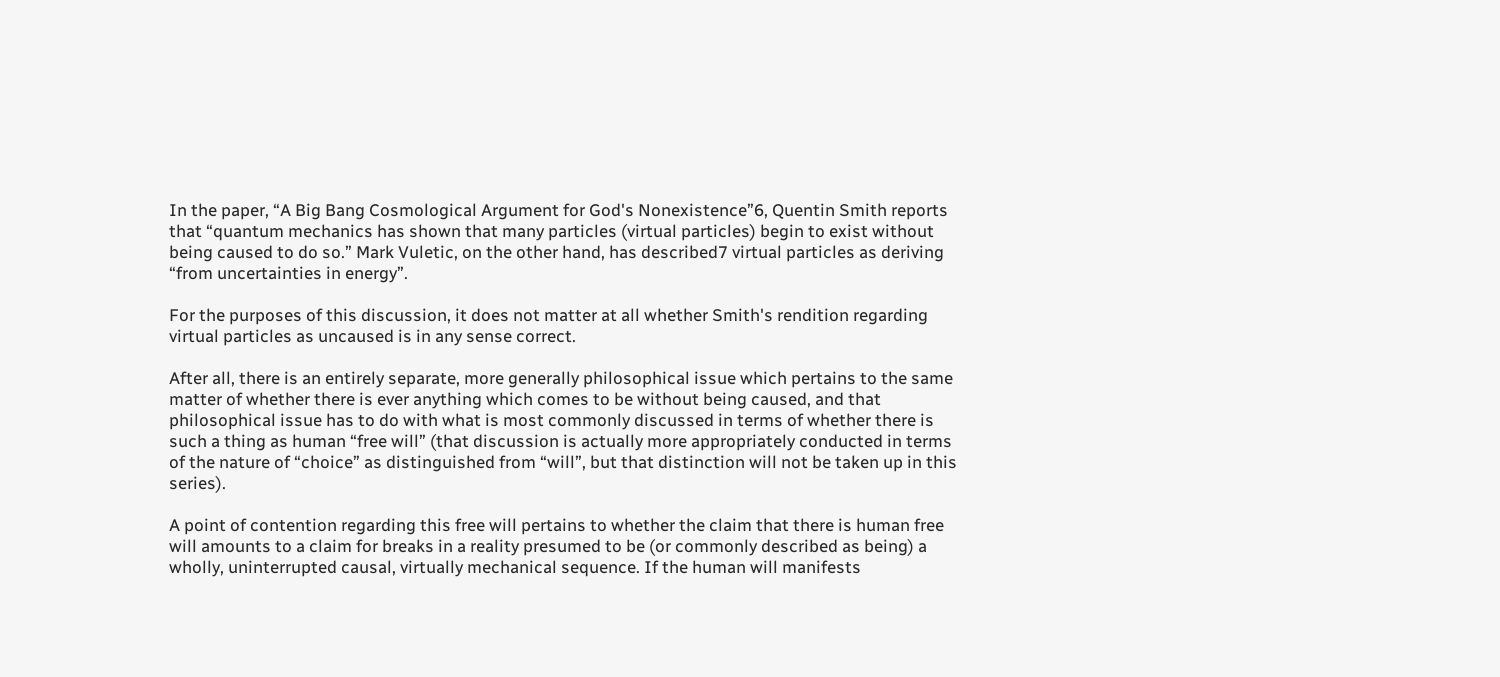In the paper, “A Big Bang Cosmological Argument for God's Nonexistence”6, Quentin Smith reports that “quantum mechanics has shown that many particles (virtual particles) begin to exist without being caused to do so.” Mark Vuletic, on the other hand, has described7 virtual particles as deriving “from uncertainties in energy”.

For the purposes of this discussion, it does not matter at all whether Smith's rendition regarding virtual particles as uncaused is in any sense correct.

After all, there is an entirely separate, more generally philosophical issue which pertains to the same matter of whether there is ever anything which comes to be without being caused, and that philosophical issue has to do with what is most commonly discussed in terms of whether there is such a thing as human “free will” (that discussion is actually more appropriately conducted in terms of the nature of “choice” as distinguished from “will”, but that distinction will not be taken up in this series).

A point of contention regarding this free will pertains to whether the claim that there is human free will amounts to a claim for breaks in a reality presumed to be (or commonly described as being) a wholly, uninterrupted causal, virtually mechanical sequence. If the human will manifests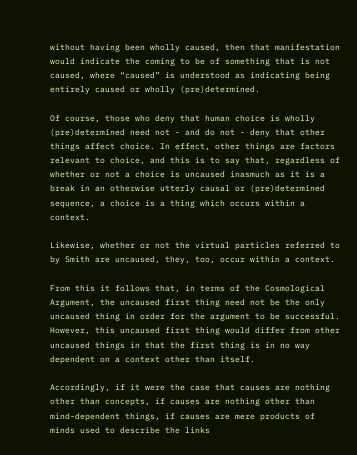without having been wholly caused, then that manifestation would indicate the coming to be of something that is not caused, where “caused” is understood as indicating being entirely caused or wholly (pre)determined.

Of course, those who deny that human choice is wholly (pre)determined need not - and do not - deny that other things affect choice. In effect, other things are factors relevant to choice, and this is to say that, regardless of whether or not a choice is uncaused inasmuch as it is a break in an otherwise utterly causal or (pre)determined sequence, a choice is a thing which occurs within a context.

Likewise, whether or not the virtual particles referred to by Smith are uncaused, they, too, occur within a context.

From this it follows that, in terms of the Cosmological Argument, the uncaused first thing need not be the only uncaused thing in order for the argument to be successful. However, this uncaused first thing would differ from other uncaused things in that the first thing is in no way dependent on a context other than itself.

Accordingly, if it were the case that causes are nothing other than concepts, if causes are nothing other than mind-dependent things, if causes are mere products of minds used to describe the links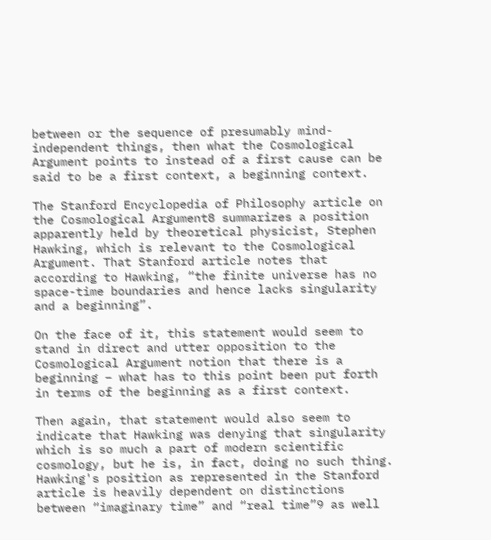between or the sequence of presumably mind-independent things, then what the Cosmological Argument points to instead of a first cause can be said to be a first context, a beginning context.

The Stanford Encyclopedia of Philosophy article on the Cosmological Argument8 summarizes a position apparently held by theoretical physicist, Stephen Hawking, which is relevant to the Cosmological Argument. That Stanford article notes that according to Hawking, “the finite universe has no space-time boundaries and hence lacks singularity and a beginning”.

On the face of it, this statement would seem to stand in direct and utter opposition to the Cosmological Argument notion that there is a beginning – what has to this point been put forth in terms of the beginning as a first context.

Then again, that statement would also seem to indicate that Hawking was denying that singularity which is so much a part of modern scientific cosmology, but he is, in fact, doing no such thing. Hawking's position as represented in the Stanford article is heavily dependent on distinctions between “imaginary time” and “real time”9 as well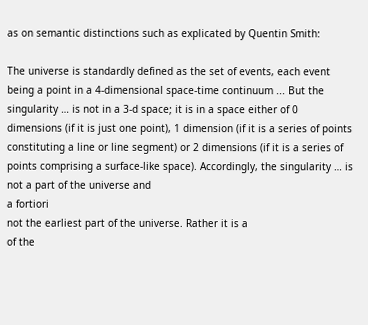as on semantic distinctions such as explicated by Quentin Smith:

The universe is standardly defined as the set of events, each event being a point in a 4-dimensional space-time continuum ... But the singularity … is not in a 3-d space; it is in a space either of 0 dimensions (if it is just one point), 1 dimension (if it is a series of points constituting a line or line segment) or 2 dimensions (if it is a series of points comprising a surface-like space). Accordingly, the singularity … is not a part of the universe and
a fortiori
not the earliest part of the universe. Rather it is a
of the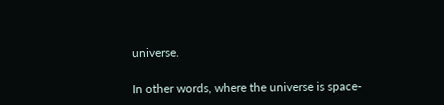universe.

In other words, where the universe is space-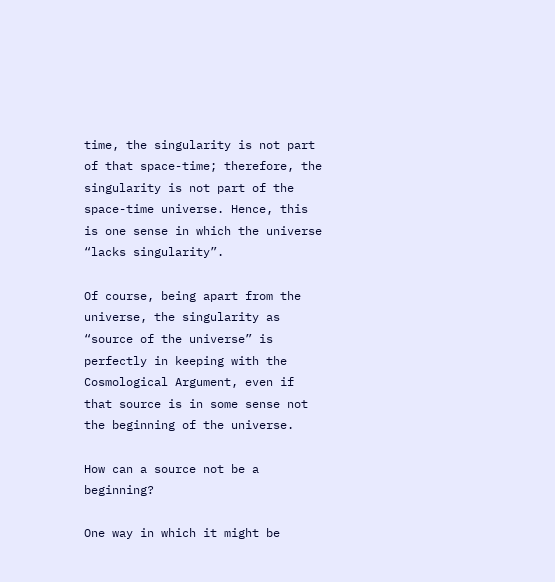time, the singularity is not part of that space-time; therefore, the singularity is not part of the space-time universe. Hence, this is one sense in which the universe “lacks singularity”.

Of course, being apart from the universe, the singularity as “source of the universe” is perfectly in keeping with the Cosmological Argument, even if that source is in some sense not the beginning of the universe.

How can a source not be a beginning?

One way in which it might be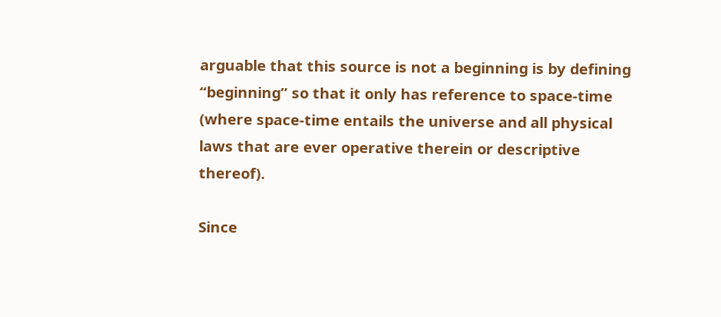arguable that this source is not a beginning is by defining “beginning” so that it only has reference to space-time (where space-time entails the universe and all physical laws that are ever operative therein or descriptive thereof).

Since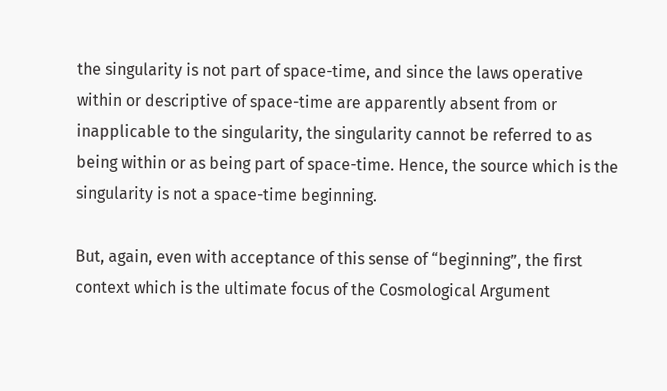the singularity is not part of space-time, and since the laws operative within or descriptive of space-time are apparently absent from or inapplicable to the singularity, the singularity cannot be referred to as being within or as being part of space-time. Hence, the source which is the singularity is not a space-time beginning.

But, again, even with acceptance of this sense of “beginning”, the first context which is the ultimate focus of the Cosmological Argument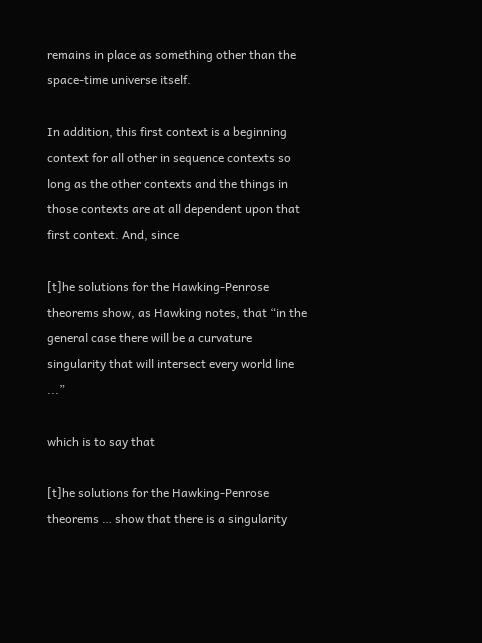remains in place as something other than the space-time universe itself.

In addition, this first context is a beginning context for all other in sequence contexts so long as the other contexts and the things in those contexts are at all dependent upon that first context. And, since

[t]he solutions for the Hawking-Penrose theorems show, as Hawking notes, that “in the general case there will be a curvature singularity that will intersect every world line ...”

which is to say that

[t]he solutions for the Hawking-Penrose theorems … show that there is a singularity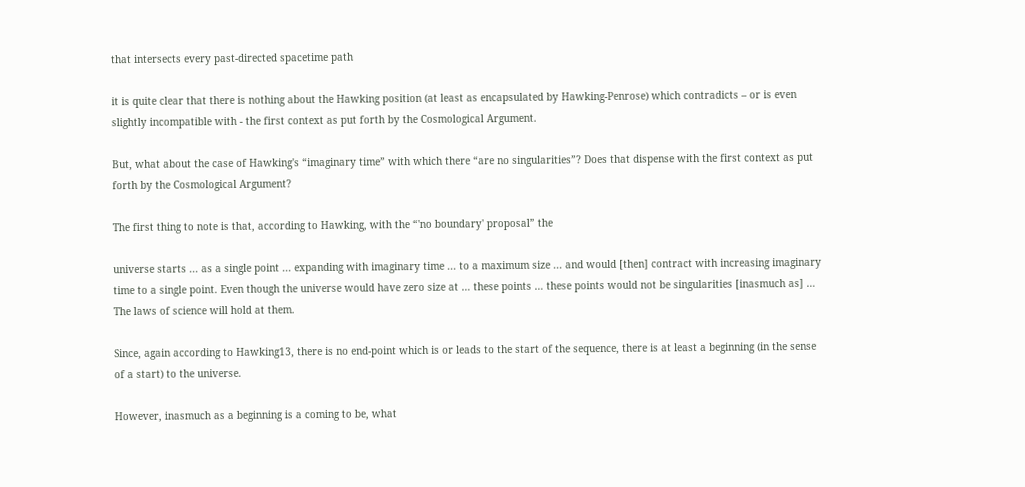that intersects every past-directed spacetime path

it is quite clear that there is nothing about the Hawking position (at least as encapsulated by Hawking-Penrose) which contradicts – or is even slightly incompatible with - the first context as put forth by the Cosmological Argument.

But, what about the case of Hawking's “imaginary time” with which there “are no singularities”? Does that dispense with the first context as put forth by the Cosmological Argument?

The first thing to note is that, according to Hawking, with the “'no boundary' proposal” the

universe starts ... as a single point ... expanding with imaginary time ... to a maximum size ... and would [then] contract with increasing imaginary time to a single point. Even though the universe would have zero size at … these points … these points would not be singularities [inasmuch as] … The laws of science will hold at them.

Since, again according to Hawking13, there is no end-point which is or leads to the start of the sequence, there is at least a beginning (in the sense of a start) to the universe.

However, inasmuch as a beginning is a coming to be, what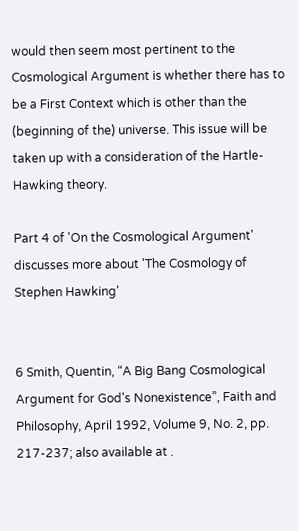would then seem most pertinent to the Cosmological Argument is whether there has to be a First Context which is other than the (beginning of the) universe. This issue will be taken up with a consideration of the Hartle-Hawking theory.

Part 4 of 'On the Cosmological Argument' discusses more about 'The Cosmology of Stephen Hawking'


6 Smith, Quentin, “A Big Bang Cosmological Argument for God's Nonexistence”, Faith and Philosophy, April 1992, Volume 9, No. 2, pp. 217-237; also available at .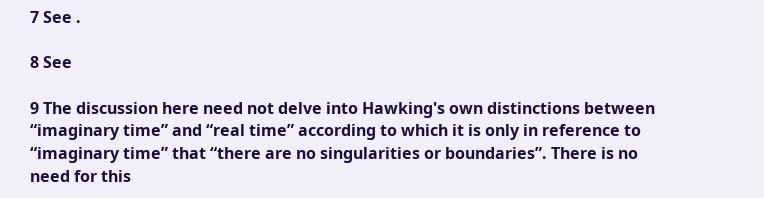7 See .

8 See

9 The discussion here need not delve into Hawking's own distinctions between “imaginary time” and “real time” according to which it is only in reference to “imaginary time” that “there are no singularities or boundaries”. There is no need for this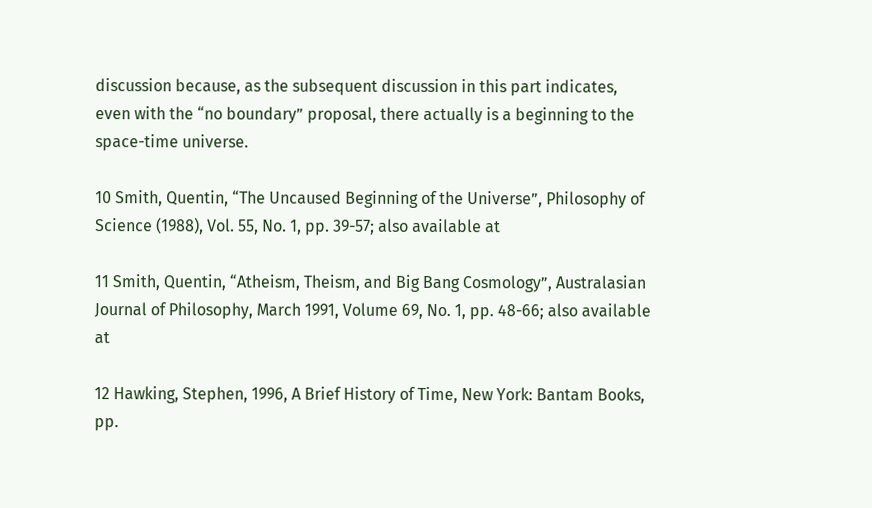discussion because, as the subsequent discussion in this part indicates, even with the “no boundary” proposal, there actually is a beginning to the space-time universe.

10 Smith, Quentin, “The Uncaused Beginning of the Universe”, Philosophy of Science (1988), Vol. 55, No. 1, pp. 39-57; also available at

11 Smith, Quentin, “Atheism, Theism, and Big Bang Cosmology”, Australasian Journal of Philosophy, March 1991, Volume 69, No. 1, pp. 48-66; also available at

12 Hawking, Stephen, 1996, A Brief History of Time, New York: Bantam Books, pp.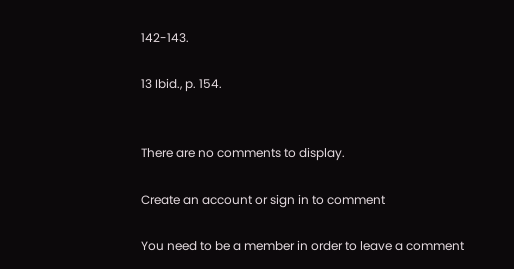142-143.

13 Ibid., p. 154.


There are no comments to display.

Create an account or sign in to comment

You need to be a member in order to leave a comment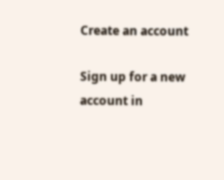Create an account

Sign up for a new account in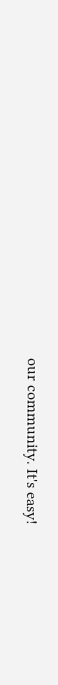our community. It's easy!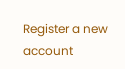Register a new account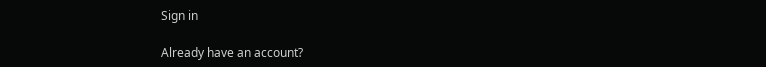Sign in

Already have an account?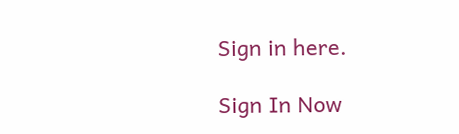Sign in here.

Sign In Now